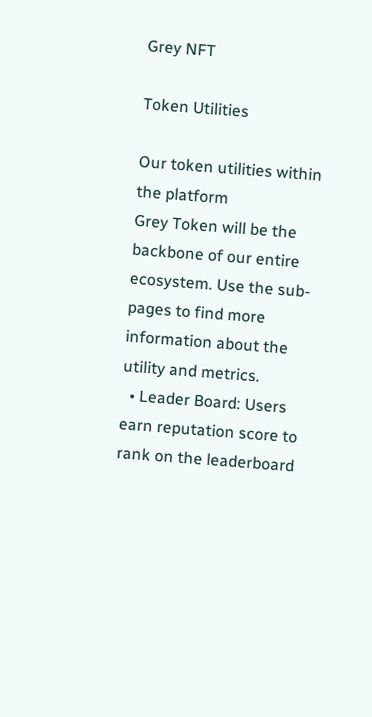Grey NFT

Token Utilities

Our token utilities within the platform
Grey Token will be the backbone of our entire ecosystem. Use the sub-pages to find more information about the utility and metrics.
  • Leader Board: Users earn reputation score to rank on the leaderboard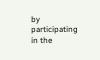by participating in the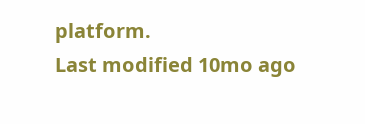platform.
Last modified 10mo ago